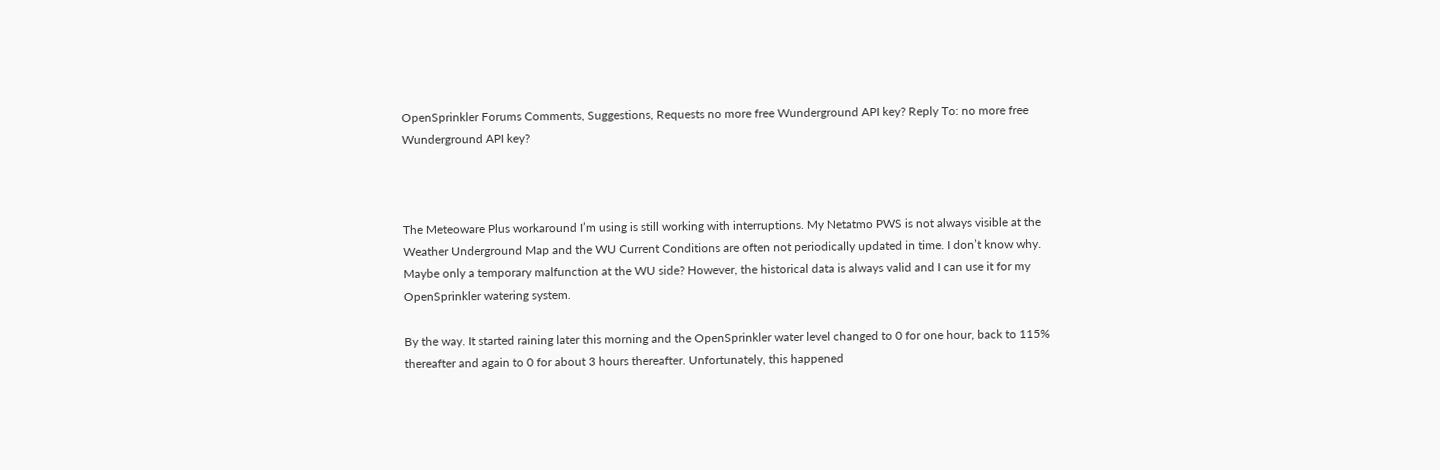OpenSprinkler Forums Comments, Suggestions, Requests no more free Wunderground API key? Reply To: no more free Wunderground API key?



The Meteoware Plus workaround I’m using is still working with interruptions. My Netatmo PWS is not always visible at the Weather Underground Map and the WU Current Conditions are often not periodically updated in time. I don’t know why. Maybe only a temporary malfunction at the WU side? However, the historical data is always valid and I can use it for my OpenSprinkler watering system.

By the way. It started raining later this morning and the OpenSprinkler water level changed to 0 for one hour, back to 115% thereafter and again to 0 for about 3 hours thereafter. Unfortunately, this happened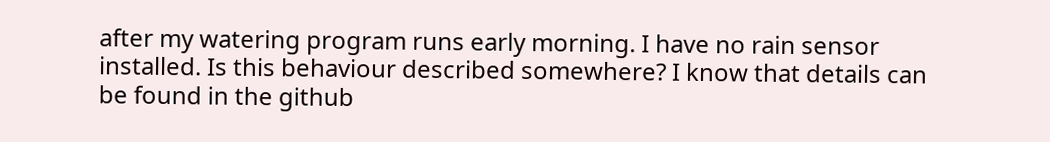after my watering program runs early morning. I have no rain sensor installed. Is this behaviour described somewhere? I know that details can be found in the github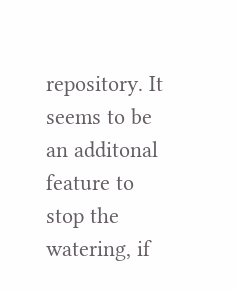repository. It seems to be an additonal feature to stop the watering, if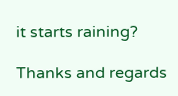it starts raining?

Thanks and regards